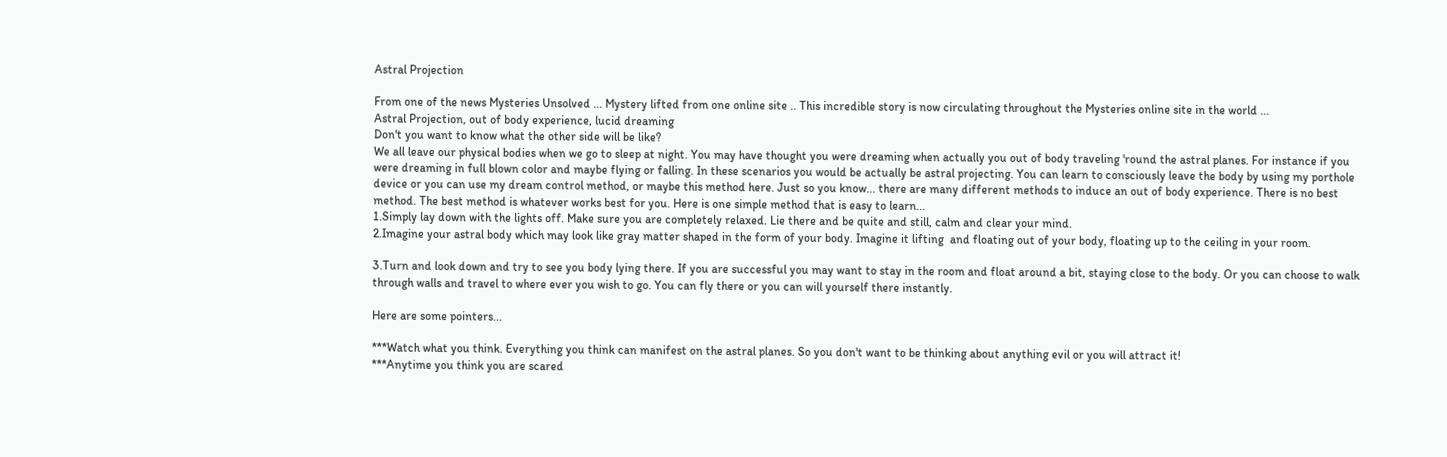Astral Projection

From one of the news Mysteries Unsolved ... Mystery lifted from one online site .. This incredible story is now circulating throughout the Mysteries online site in the world ...
Astral Projection, out of body experience, lucid dreaming
Don't you want to know what the other side will be like?
We all leave our physical bodies when we go to sleep at night. You may have thought you were dreaming when actually you out of body traveling 'round the astral planes. For instance if you were dreaming in full blown color and maybe flying or falling. In these scenarios you would be actually be astral projecting. You can learn to consciously leave the body by using my porthole device or you can use my dream control method, or maybe this method here. Just so you know... there are many different methods to induce an out of body experience. There is no best method. The best method is whatever works best for you. Here is one simple method that is easy to learn...
1.Simply lay down with the lights off. Make sure you are completely relaxed. Lie there and be quite and still, calm and clear your mind.
2.Imagine your astral body which may look like gray matter shaped in the form of your body. Imagine it lifting  and floating out of your body, floating up to the ceiling in your room.

3.Turn and look down and try to see you body lying there. If you are successful you may want to stay in the room and float around a bit, staying close to the body. Or you can choose to walk through walls and travel to where ever you wish to go. You can fly there or you can will yourself there instantly.

Here are some pointers...

***Watch what you think. Everything you think can manifest on the astral planes. So you don't want to be thinking about anything evil or you will attract it!
***Anytime you think you are scared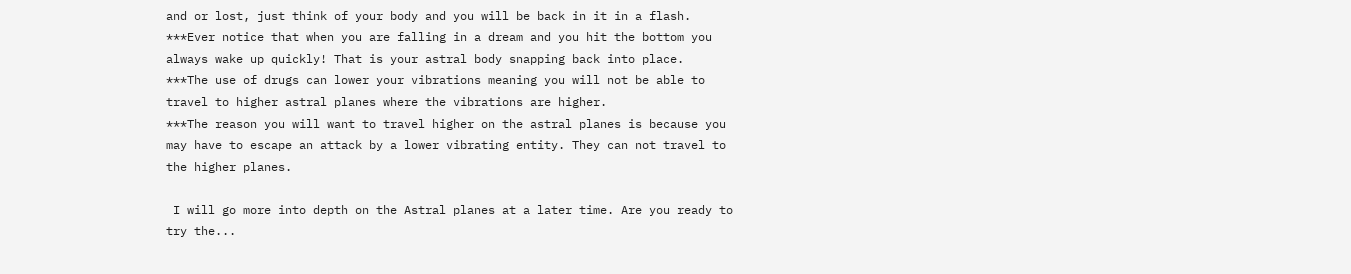and or lost, just think of your body and you will be back in it in a flash.
***Ever notice that when you are falling in a dream and you hit the bottom you always wake up quickly! That is your astral body snapping back into place.
***The use of drugs can lower your vibrations meaning you will not be able to travel to higher astral planes where the vibrations are higher.
***The reason you will want to travel higher on the astral planes is because you may have to escape an attack by a lower vibrating entity. They can not travel to the higher planes.

 I will go more into depth on the Astral planes at a later time. Are you ready to try the...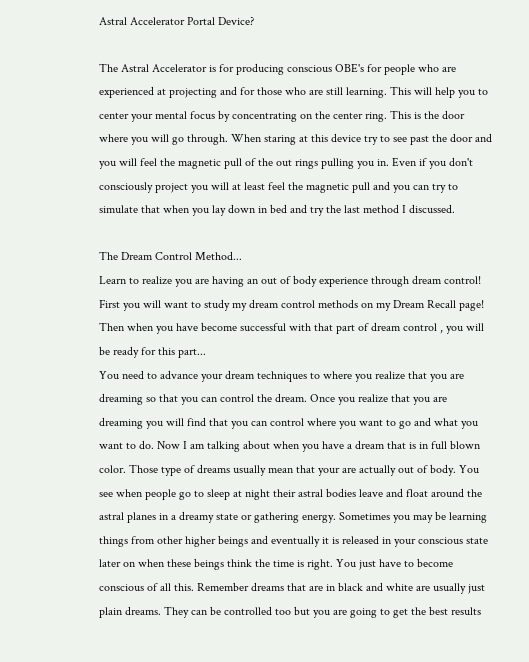Astral Accelerator Portal Device?

The Astral Accelerator is for producing conscious OBE's for people who are experienced at projecting and for those who are still learning. This will help you to center your mental focus by concentrating on the center ring. This is the door where you will go through. When staring at this device try to see past the door and you will feel the magnetic pull of the out rings pulling you in. Even if you don't consciously project you will at least feel the magnetic pull and you can try to simulate that when you lay down in bed and try the last method I discussed.

The Dream Control Method...
Learn to realize you are having an out of body experience through dream control!
First you will want to study my dream control methods on my Dream Recall page! Then when you have become successful with that part of dream control , you will be ready for this part...
You need to advance your dream techniques to where you realize that you are dreaming so that you can control the dream. Once you realize that you are dreaming you will find that you can control where you want to go and what you want to do. Now I am talking about when you have a dream that is in full blown color. Those type of dreams usually mean that your are actually out of body. You see when people go to sleep at night their astral bodies leave and float around the astral planes in a dreamy state or gathering energy. Sometimes you may be learning things from other higher beings and eventually it is released in your conscious state later on when these beings think the time is right. You just have to become conscious of all this. Remember dreams that are in black and white are usually just plain dreams. They can be controlled too but you are going to get the best results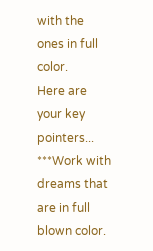with the ones in full color.
Here are your key pointers...
***Work with dreams that are in full blown color.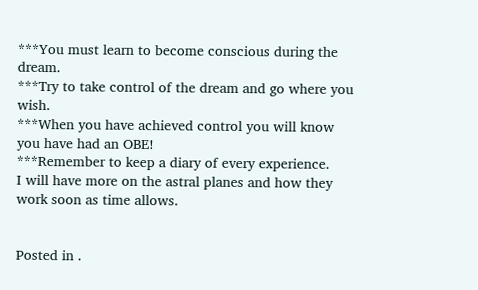***You must learn to become conscious during the dream.
***Try to take control of the dream and go where you wish.
***When you have achieved control you will know you have had an OBE!
***Remember to keep a diary of every experience.
I will have more on the astral planes and how they work soon as time allows.


Posted in .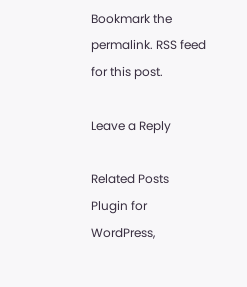Bookmark the permalink. RSS feed for this post.

Leave a Reply

Related Posts Plugin for WordPress,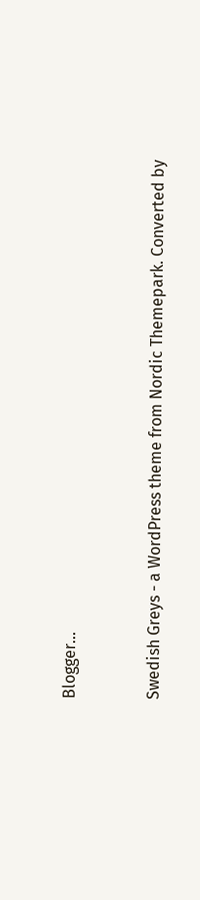Blogger...


Swedish Greys - a WordPress theme from Nordic Themepark. Converted by